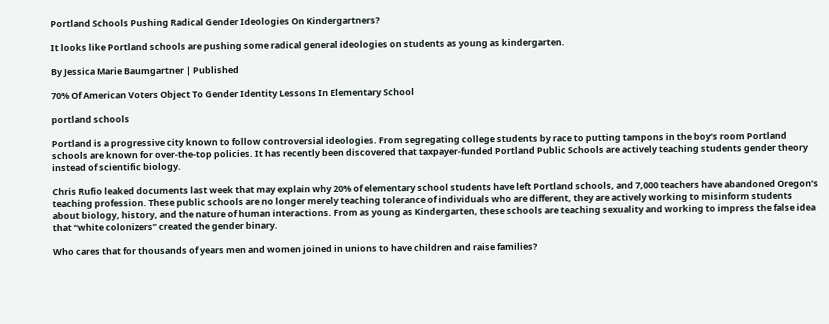Portland Schools Pushing Radical Gender Ideologies On Kindergartners?

It looks like Portland schools are pushing some radical general ideologies on students as young as kindergarten.

By Jessica Marie Baumgartner | Published

70% Of American Voters Object To Gender Identity Lessons In Elementary School

portland schools

Portland is a progressive city known to follow controversial ideologies. From segregating college students by race to putting tampons in the boy’s room Portland schools are known for over-the-top policies. It has recently been discovered that taxpayer-funded Portland Public Schools are actively teaching students gender theory instead of scientific biology.

Chris Rufio leaked documents last week that may explain why 20% of elementary school students have left Portland schools, and 7,000 teachers have abandoned Oregon’s teaching profession. These public schools are no longer merely teaching tolerance of individuals who are different, they are actively working to misinform students about biology, history, and the nature of human interactions. From as young as Kindergarten, these schools are teaching sexuality and working to impress the false idea that “white colonizers” created the gender binary.

Who cares that for thousands of years men and women joined in unions to have children and raise families?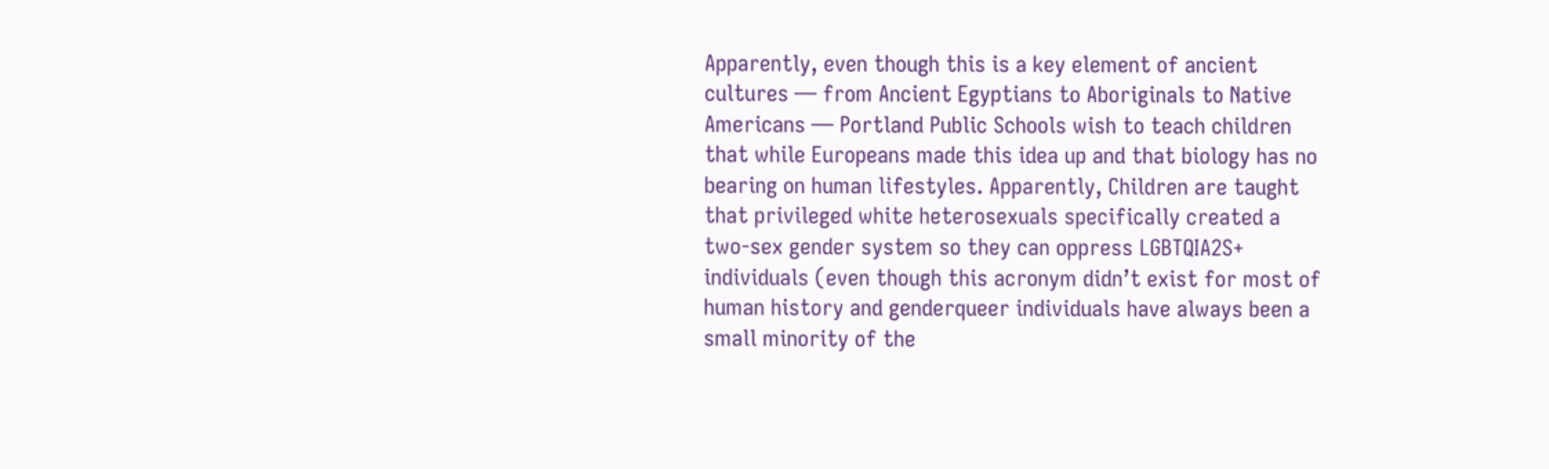Apparently, even though this is a key element of ancient cultures — from Ancient Egyptians to Aboriginals to Native Americans — Portland Public Schools wish to teach children that while Europeans made this idea up and that biology has no bearing on human lifestyles. Apparently, Children are taught that privileged white heterosexuals specifically created a two-sex gender system so they can oppress LGBTQIA2S+ individuals (even though this acronym didn’t exist for most of human history and genderqueer individuals have always been a small minority of the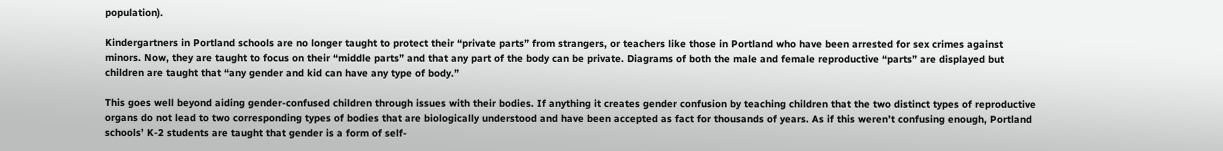population).

Kindergartners in Portland schools are no longer taught to protect their “private parts” from strangers, or teachers like those in Portland who have been arrested for sex crimes against minors. Now, they are taught to focus on their “middle parts” and that any part of the body can be private. Diagrams of both the male and female reproductive “parts” are displayed but children are taught that “any gender and kid can have any type of body.”

This goes well beyond aiding gender-confused children through issues with their bodies. If anything it creates gender confusion by teaching children that the two distinct types of reproductive organs do not lead to two corresponding types of bodies that are biologically understood and have been accepted as fact for thousands of years. As if this weren’t confusing enough, Portland schools’ K-2 students are taught that gender is a form of self-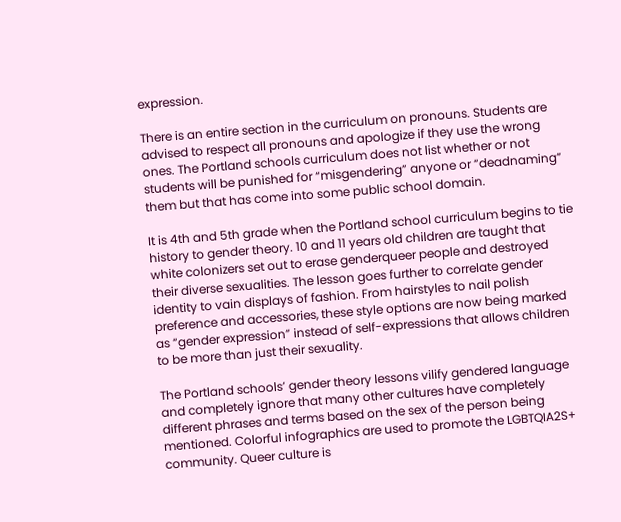expression.

There is an entire section in the curriculum on pronouns. Students are advised to respect all pronouns and apologize if they use the wrong ones. The Portland schools curriculum does not list whether or not students will be punished for “misgendering” anyone or “deadnaming” them but that has come into some public school domain.

It is 4th and 5th grade when the Portland school curriculum begins to tie history to gender theory. 10 and 11 years old children are taught that white colonizers set out to erase genderqueer people and destroyed their diverse sexualities. The lesson goes further to correlate gender identity to vain displays of fashion. From hairstyles to nail polish preference and accessories, these style options are now being marked as “gender expression” instead of self-expressions that allows children to be more than just their sexuality.

The Portland schools’ gender theory lessons vilify gendered language and completely ignore that many other cultures have completely different phrases and terms based on the sex of the person being mentioned. Colorful infographics are used to promote the LGBTQIA2S+ community. Queer culture is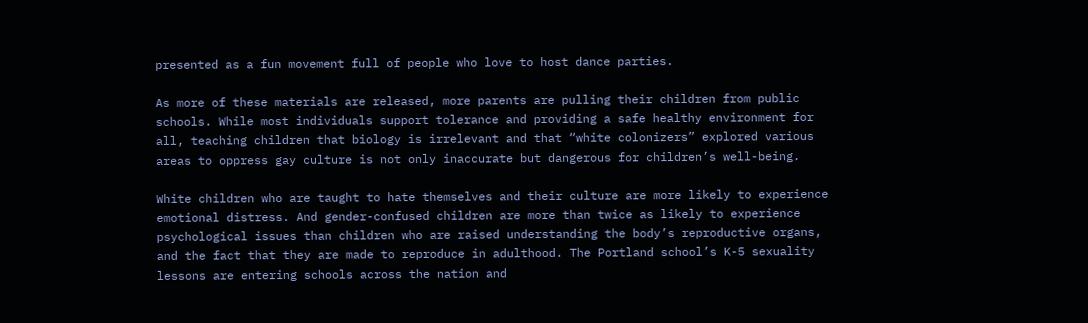presented as a fun movement full of people who love to host dance parties.

As more of these materials are released, more parents are pulling their children from public schools. While most individuals support tolerance and providing a safe healthy environment for all, teaching children that biology is irrelevant and that “white colonizers” explored various areas to oppress gay culture is not only inaccurate but dangerous for children’s well-being.

White children who are taught to hate themselves and their culture are more likely to experience emotional distress. And gender-confused children are more than twice as likely to experience psychological issues than children who are raised understanding the body’s reproductive organs, and the fact that they are made to reproduce in adulthood. The Portland school’s K-5 sexuality lessons are entering schools across the nation and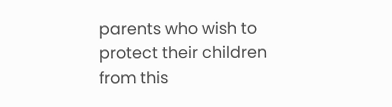parents who wish to protect their children from this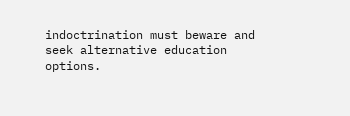indoctrination must beware and seek alternative education options.